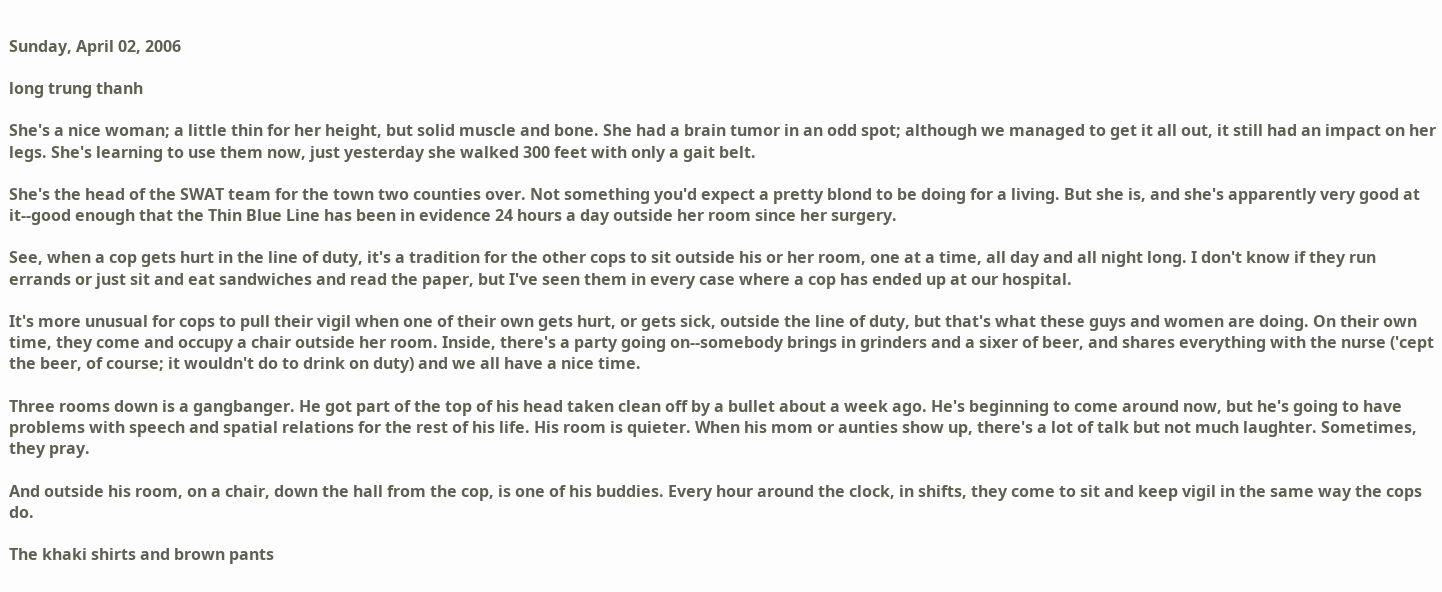Sunday, April 02, 2006

long trung thanh

She's a nice woman; a little thin for her height, but solid muscle and bone. She had a brain tumor in an odd spot; although we managed to get it all out, it still had an impact on her legs. She's learning to use them now, just yesterday she walked 300 feet with only a gait belt.

She's the head of the SWAT team for the town two counties over. Not something you'd expect a pretty blond to be doing for a living. But she is, and she's apparently very good at it--good enough that the Thin Blue Line has been in evidence 24 hours a day outside her room since her surgery.

See, when a cop gets hurt in the line of duty, it's a tradition for the other cops to sit outside his or her room, one at a time, all day and all night long. I don't know if they run errands or just sit and eat sandwiches and read the paper, but I've seen them in every case where a cop has ended up at our hospital.

It's more unusual for cops to pull their vigil when one of their own gets hurt, or gets sick, outside the line of duty, but that's what these guys and women are doing. On their own time, they come and occupy a chair outside her room. Inside, there's a party going on--somebody brings in grinders and a sixer of beer, and shares everything with the nurse ('cept the beer, of course; it wouldn't do to drink on duty) and we all have a nice time.

Three rooms down is a gangbanger. He got part of the top of his head taken clean off by a bullet about a week ago. He's beginning to come around now, but he's going to have problems with speech and spatial relations for the rest of his life. His room is quieter. When his mom or aunties show up, there's a lot of talk but not much laughter. Sometimes, they pray.

And outside his room, on a chair, down the hall from the cop, is one of his buddies. Every hour around the clock, in shifts, they come to sit and keep vigil in the same way the cops do.

The khaki shirts and brown pants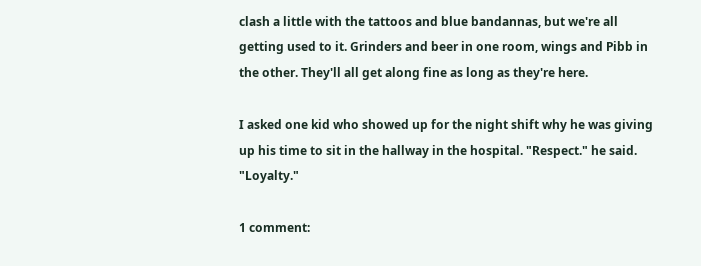clash a little with the tattoos and blue bandannas, but we're all getting used to it. Grinders and beer in one room, wings and Pibb in the other. They'll all get along fine as long as they're here.

I asked one kid who showed up for the night shift why he was giving up his time to sit in the hallway in the hospital. "Respect." he said. "Loyalty."

1 comment: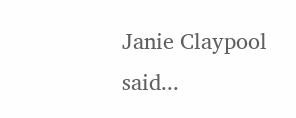Janie Claypool said...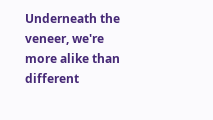Underneath the veneer, we're more alike than different